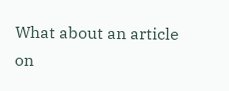What about an article on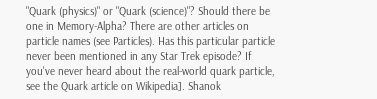"Quark (physics)" or "Quark (science)"? Should there be one in Memory-Alpha? There are other articles on particle names (see Particles). Has this particular particle never been mentioned in any Star Trek episode? If you've never heard about the real-world quark particle, see the Quark article on Wikipedia]. Shanok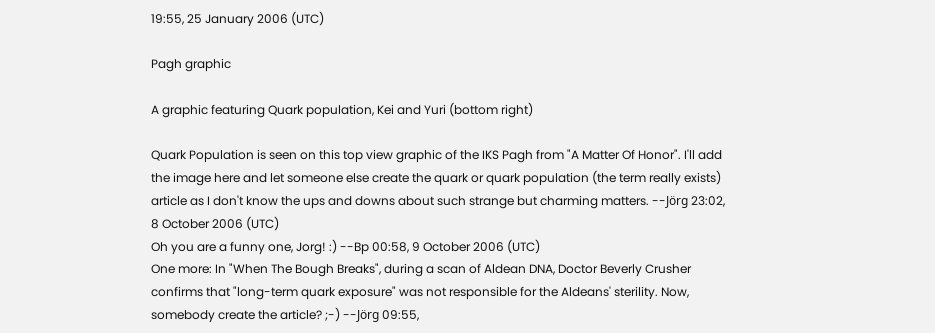19:55, 25 January 2006 (UTC)

Pagh graphic

A graphic featuring Quark population, Kei and Yuri (bottom right)

Quark Population is seen on this top view graphic of the IKS Pagh from "A Matter Of Honor". I'll add the image here and let someone else create the quark or quark population (the term really exists) article as I don't know the ups and downs about such strange but charming matters. --Jörg 23:02, 8 October 2006 (UTC)
Oh you are a funny one, Jorg! :) --Bp 00:58, 9 October 2006 (UTC)
One more: In "When The Bough Breaks", during a scan of Aldean DNA, Doctor Beverly Crusher confirms that "long-term quark exposure" was not responsible for the Aldeans' sterility. Now, somebody create the article? ;-) --Jörg 09:55,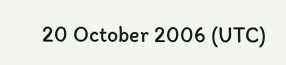20 October 2006 (UTC)